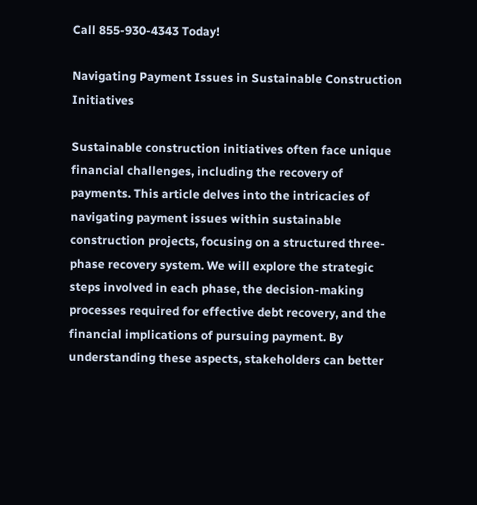Call 855-930-4343 Today!

Navigating Payment Issues in Sustainable Construction Initiatives

Sustainable construction initiatives often face unique financial challenges, including the recovery of payments. This article delves into the intricacies of navigating payment issues within sustainable construction projects, focusing on a structured three-phase recovery system. We will explore the strategic steps involved in each phase, the decision-making processes required for effective debt recovery, and the financial implications of pursuing payment. By understanding these aspects, stakeholders can better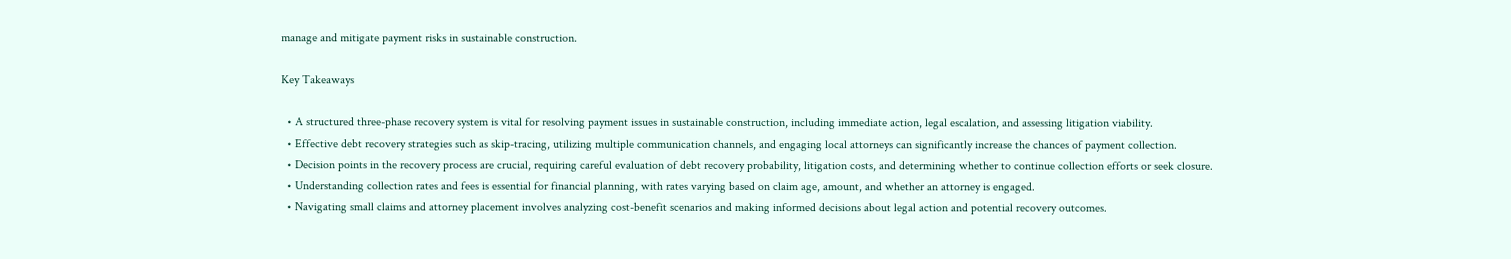manage and mitigate payment risks in sustainable construction.

Key Takeaways

  • A structured three-phase recovery system is vital for resolving payment issues in sustainable construction, including immediate action, legal escalation, and assessing litigation viability.
  • Effective debt recovery strategies such as skip-tracing, utilizing multiple communication channels, and engaging local attorneys can significantly increase the chances of payment collection.
  • Decision points in the recovery process are crucial, requiring careful evaluation of debt recovery probability, litigation costs, and determining whether to continue collection efforts or seek closure.
  • Understanding collection rates and fees is essential for financial planning, with rates varying based on claim age, amount, and whether an attorney is engaged.
  • Navigating small claims and attorney placement involves analyzing cost-benefit scenarios and making informed decisions about legal action and potential recovery outcomes.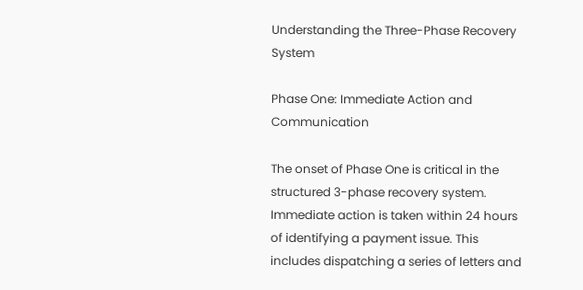Understanding the Three-Phase Recovery System

Phase One: Immediate Action and Communication

The onset of Phase One is critical in the structured 3-phase recovery system. Immediate action is taken within 24 hours of identifying a payment issue. This includes dispatching a series of letters and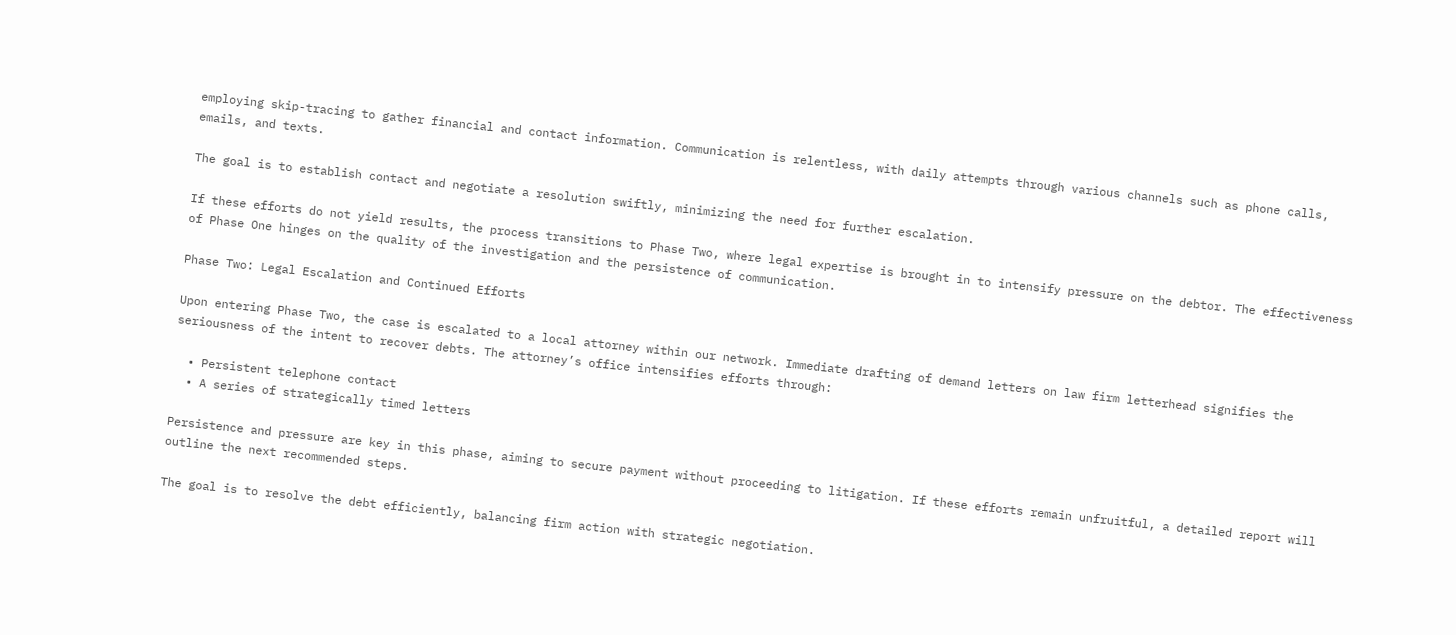employing skip-tracing to gather financial and contact information. Communication is relentless, with daily attempts through various channels such as phone calls, emails, and texts.

The goal is to establish contact and negotiate a resolution swiftly, minimizing the need for further escalation.

If these efforts do not yield results, the process transitions to Phase Two, where legal expertise is brought in to intensify pressure on the debtor. The effectiveness of Phase One hinges on the quality of the investigation and the persistence of communication.

Phase Two: Legal Escalation and Continued Efforts

Upon entering Phase Two, the case is escalated to a local attorney within our network. Immediate drafting of demand letters on law firm letterhead signifies the seriousness of the intent to recover debts. The attorney’s office intensifies efforts through:

  • Persistent telephone contact
  • A series of strategically timed letters

Persistence and pressure are key in this phase, aiming to secure payment without proceeding to litigation. If these efforts remain unfruitful, a detailed report will outline the next recommended steps.

The goal is to resolve the debt efficiently, balancing firm action with strategic negotiation.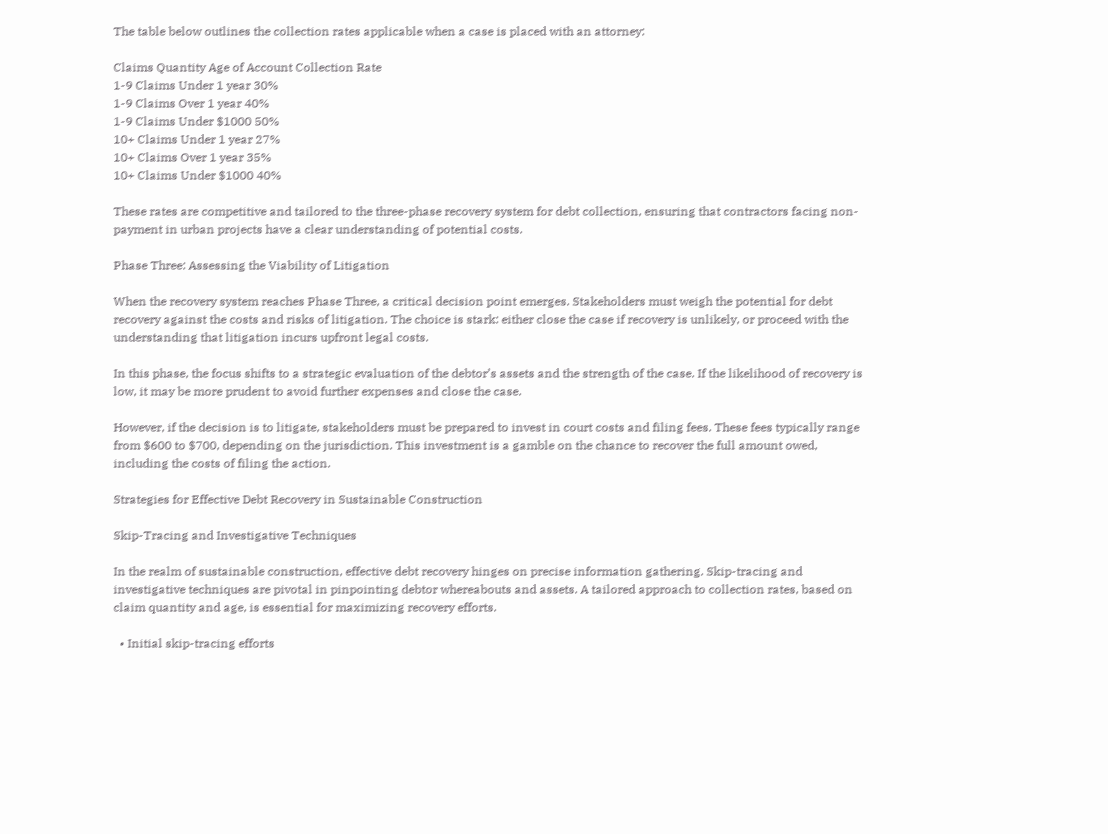The table below outlines the collection rates applicable when a case is placed with an attorney:

Claims Quantity Age of Account Collection Rate
1-9 Claims Under 1 year 30%
1-9 Claims Over 1 year 40%
1-9 Claims Under $1000 50%
10+ Claims Under 1 year 27%
10+ Claims Over 1 year 35%
10+ Claims Under $1000 40%

These rates are competitive and tailored to the three-phase recovery system for debt collection, ensuring that contractors facing non-payment in urban projects have a clear understanding of potential costs.

Phase Three: Assessing the Viability of Litigation

When the recovery system reaches Phase Three, a critical decision point emerges. Stakeholders must weigh the potential for debt recovery against the costs and risks of litigation. The choice is stark: either close the case if recovery is unlikely, or proceed with the understanding that litigation incurs upfront legal costs.

In this phase, the focus shifts to a strategic evaluation of the debtor’s assets and the strength of the case. If the likelihood of recovery is low, it may be more prudent to avoid further expenses and close the case.

However, if the decision is to litigate, stakeholders must be prepared to invest in court costs and filing fees. These fees typically range from $600 to $700, depending on the jurisdiction. This investment is a gamble on the chance to recover the full amount owed, including the costs of filing the action.

Strategies for Effective Debt Recovery in Sustainable Construction

Skip-Tracing and Investigative Techniques

In the realm of sustainable construction, effective debt recovery hinges on precise information gathering. Skip-tracing and investigative techniques are pivotal in pinpointing debtor whereabouts and assets. A tailored approach to collection rates, based on claim quantity and age, is essential for maximizing recovery efforts.

  • Initial skip-tracing efforts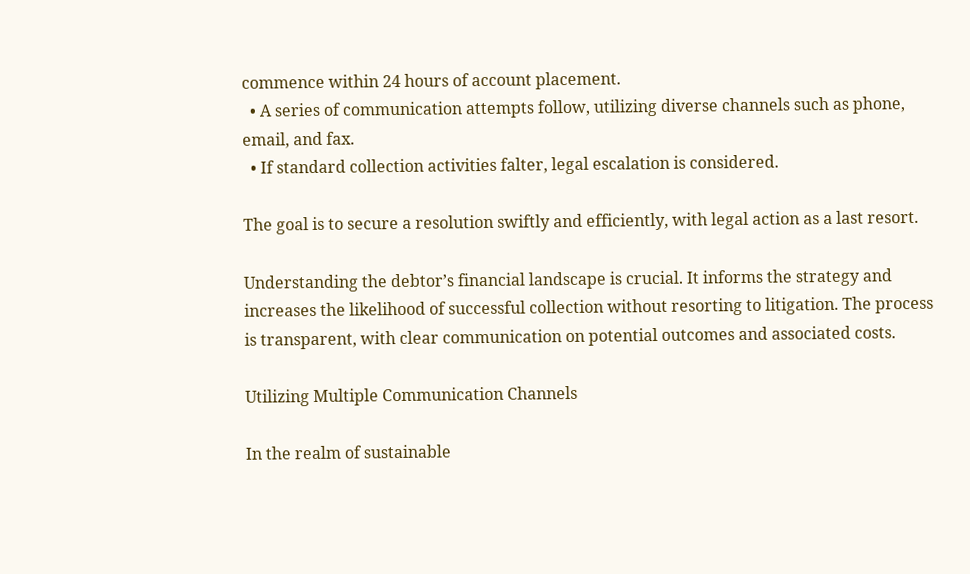commence within 24 hours of account placement.
  • A series of communication attempts follow, utilizing diverse channels such as phone, email, and fax.
  • If standard collection activities falter, legal escalation is considered.

The goal is to secure a resolution swiftly and efficiently, with legal action as a last resort.

Understanding the debtor’s financial landscape is crucial. It informs the strategy and increases the likelihood of successful collection without resorting to litigation. The process is transparent, with clear communication on potential outcomes and associated costs.

Utilizing Multiple Communication Channels

In the realm of sustainable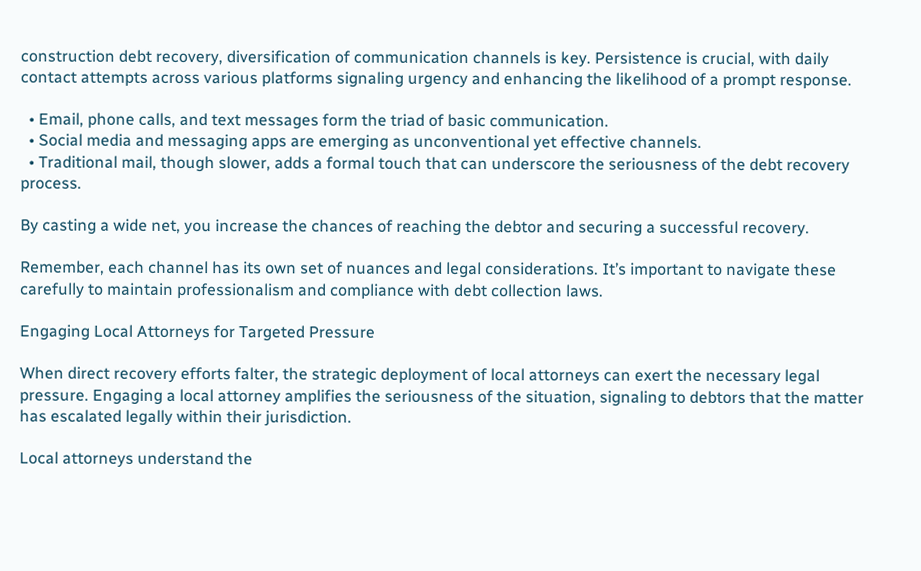construction debt recovery, diversification of communication channels is key. Persistence is crucial, with daily contact attempts across various platforms signaling urgency and enhancing the likelihood of a prompt response.

  • Email, phone calls, and text messages form the triad of basic communication.
  • Social media and messaging apps are emerging as unconventional yet effective channels.
  • Traditional mail, though slower, adds a formal touch that can underscore the seriousness of the debt recovery process.

By casting a wide net, you increase the chances of reaching the debtor and securing a successful recovery.

Remember, each channel has its own set of nuances and legal considerations. It’s important to navigate these carefully to maintain professionalism and compliance with debt collection laws.

Engaging Local Attorneys for Targeted Pressure

When direct recovery efforts falter, the strategic deployment of local attorneys can exert the necessary legal pressure. Engaging a local attorney amplifies the seriousness of the situation, signaling to debtors that the matter has escalated legally within their jurisdiction.

Local attorneys understand the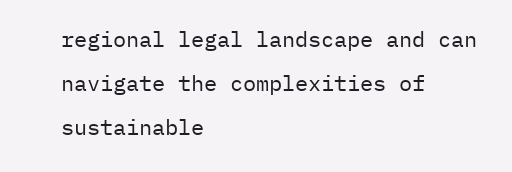regional legal landscape and can navigate the complexities of sustainable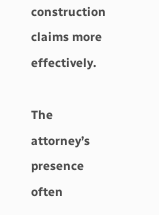construction claims more effectively.

The attorney’s presence often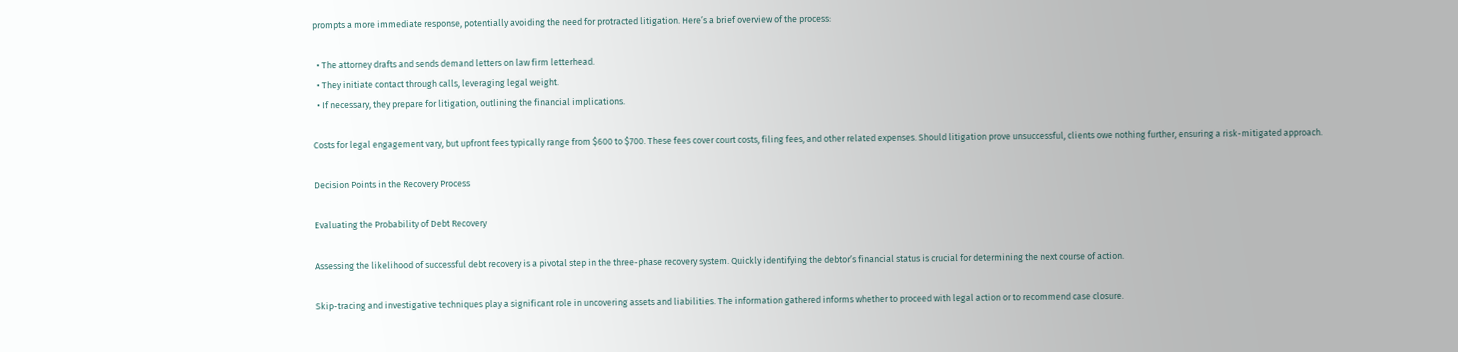prompts a more immediate response, potentially avoiding the need for protracted litigation. Here’s a brief overview of the process:

  • The attorney drafts and sends demand letters on law firm letterhead.
  • They initiate contact through calls, leveraging legal weight.
  • If necessary, they prepare for litigation, outlining the financial implications.

Costs for legal engagement vary, but upfront fees typically range from $600 to $700. These fees cover court costs, filing fees, and other related expenses. Should litigation prove unsuccessful, clients owe nothing further, ensuring a risk-mitigated approach.

Decision Points in the Recovery Process

Evaluating the Probability of Debt Recovery

Assessing the likelihood of successful debt recovery is a pivotal step in the three-phase recovery system. Quickly identifying the debtor’s financial status is crucial for determining the next course of action.

Skip-tracing and investigative techniques play a significant role in uncovering assets and liabilities. The information gathered informs whether to proceed with legal action or to recommend case closure.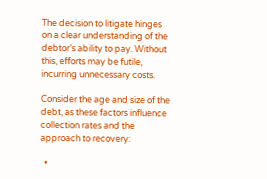The decision to litigate hinges on a clear understanding of the debtor’s ability to pay. Without this, efforts may be futile, incurring unnecessary costs.

Consider the age and size of the debt, as these factors influence collection rates and the approach to recovery:

  •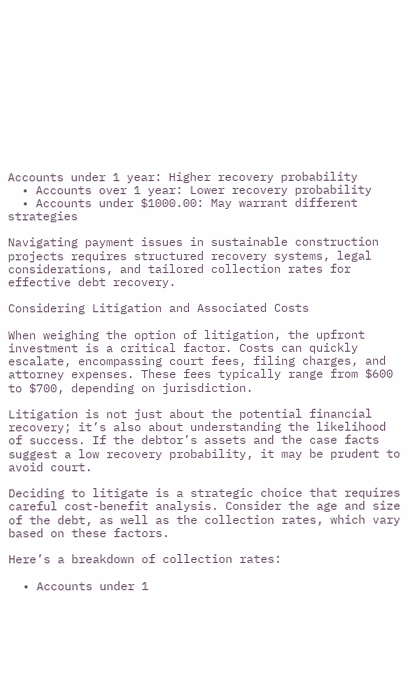Accounts under 1 year: Higher recovery probability
  • Accounts over 1 year: Lower recovery probability
  • Accounts under $1000.00: May warrant different strategies

Navigating payment issues in sustainable construction projects requires structured recovery systems, legal considerations, and tailored collection rates for effective debt recovery.

Considering Litigation and Associated Costs

When weighing the option of litigation, the upfront investment is a critical factor. Costs can quickly escalate, encompassing court fees, filing charges, and attorney expenses. These fees typically range from $600 to $700, depending on jurisdiction.

Litigation is not just about the potential financial recovery; it’s also about understanding the likelihood of success. If the debtor’s assets and the case facts suggest a low recovery probability, it may be prudent to avoid court.

Deciding to litigate is a strategic choice that requires careful cost-benefit analysis. Consider the age and size of the debt, as well as the collection rates, which vary based on these factors.

Here’s a breakdown of collection rates:

  • Accounts under 1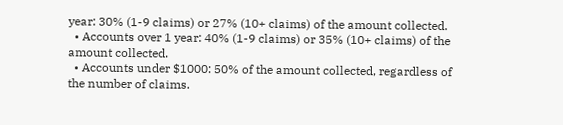year: 30% (1-9 claims) or 27% (10+ claims) of the amount collected.
  • Accounts over 1 year: 40% (1-9 claims) or 35% (10+ claims) of the amount collected.
  • Accounts under $1000: 50% of the amount collected, regardless of the number of claims.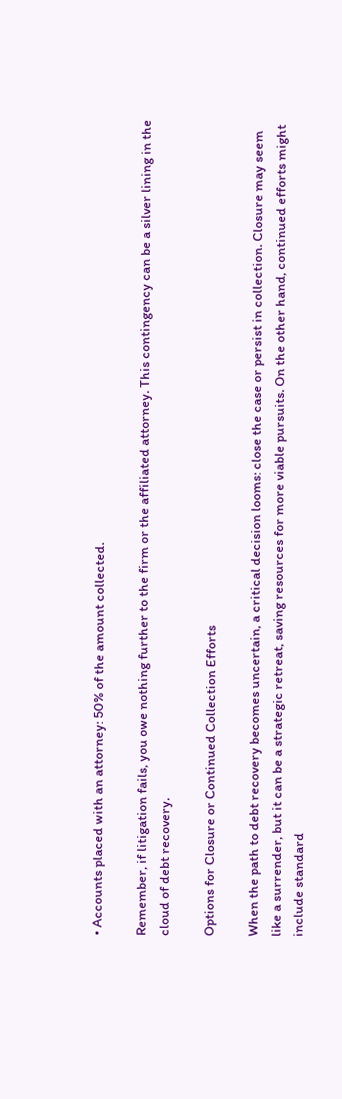• Accounts placed with an attorney: 50% of the amount collected.

Remember, if litigation fails, you owe nothing further to the firm or the affiliated attorney. This contingency can be a silver lining in the cloud of debt recovery.

Options for Closure or Continued Collection Efforts

When the path to debt recovery becomes uncertain, a critical decision looms: close the case or persist in collection. Closure may seem like a surrender, but it can be a strategic retreat, saving resources for more viable pursuits. On the other hand, continued efforts might include standard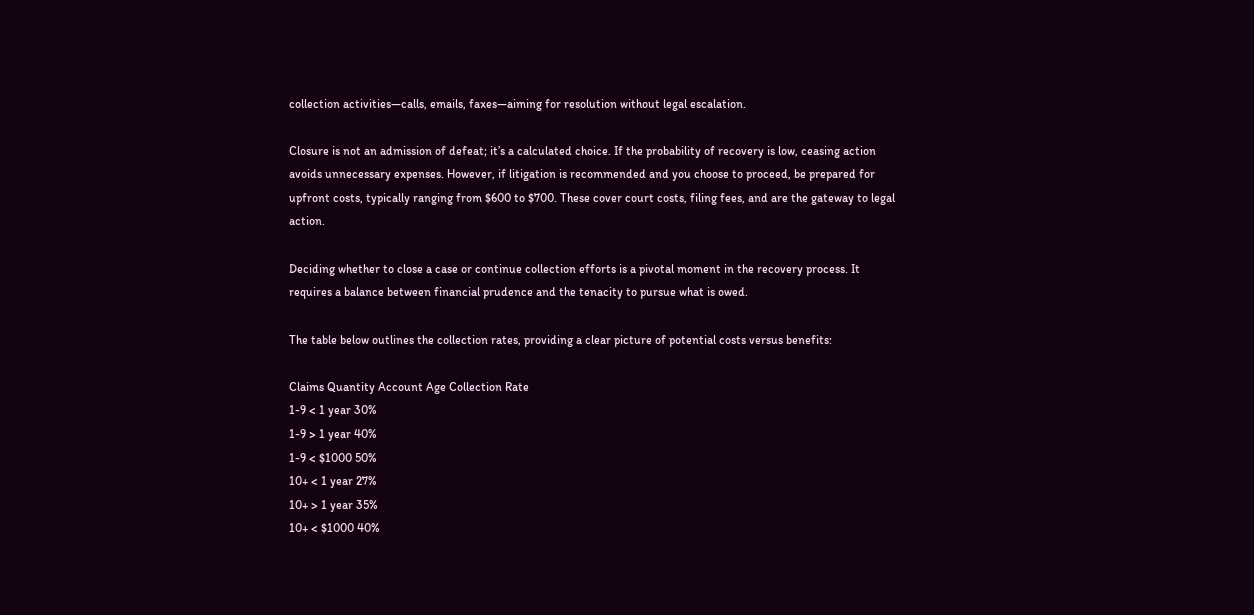collection activities—calls, emails, faxes—aiming for resolution without legal escalation.

Closure is not an admission of defeat; it’s a calculated choice. If the probability of recovery is low, ceasing action avoids unnecessary expenses. However, if litigation is recommended and you choose to proceed, be prepared for upfront costs, typically ranging from $600 to $700. These cover court costs, filing fees, and are the gateway to legal action.

Deciding whether to close a case or continue collection efforts is a pivotal moment in the recovery process. It requires a balance between financial prudence and the tenacity to pursue what is owed.

The table below outlines the collection rates, providing a clear picture of potential costs versus benefits:

Claims Quantity Account Age Collection Rate
1-9 < 1 year 30%
1-9 > 1 year 40%
1-9 < $1000 50%
10+ < 1 year 27%
10+ > 1 year 35%
10+ < $1000 40%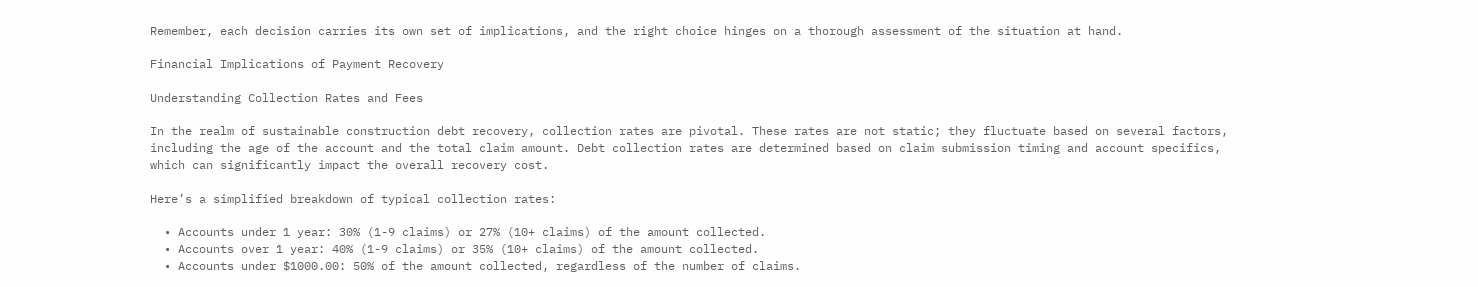Remember, each decision carries its own set of implications, and the right choice hinges on a thorough assessment of the situation at hand.

Financial Implications of Payment Recovery

Understanding Collection Rates and Fees

In the realm of sustainable construction debt recovery, collection rates are pivotal. These rates are not static; they fluctuate based on several factors, including the age of the account and the total claim amount. Debt collection rates are determined based on claim submission timing and account specifics, which can significantly impact the overall recovery cost.

Here’s a simplified breakdown of typical collection rates:

  • Accounts under 1 year: 30% (1-9 claims) or 27% (10+ claims) of the amount collected.
  • Accounts over 1 year: 40% (1-9 claims) or 35% (10+ claims) of the amount collected.
  • Accounts under $1000.00: 50% of the amount collected, regardless of the number of claims.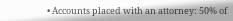• Accounts placed with an attorney: 50% of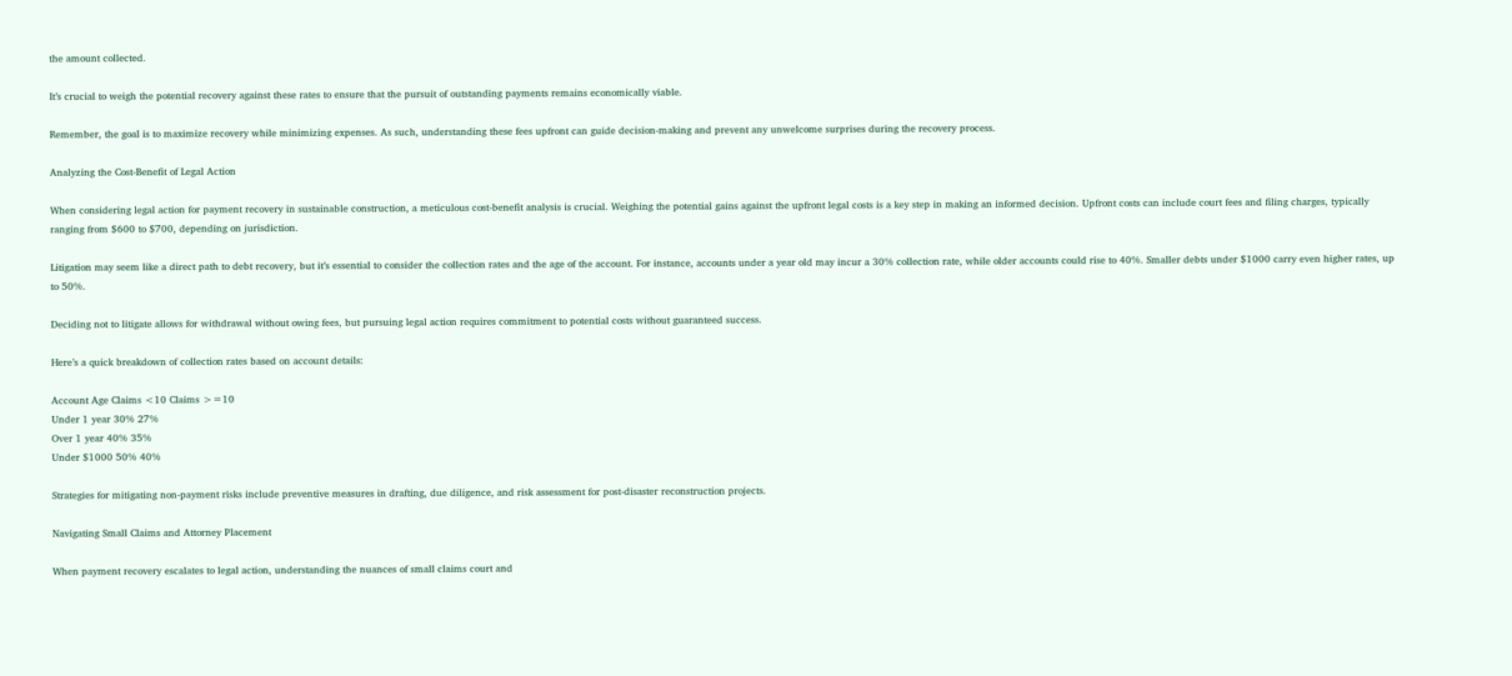the amount collected.

It’s crucial to weigh the potential recovery against these rates to ensure that the pursuit of outstanding payments remains economically viable.

Remember, the goal is to maximize recovery while minimizing expenses. As such, understanding these fees upfront can guide decision-making and prevent any unwelcome surprises during the recovery process.

Analyzing the Cost-Benefit of Legal Action

When considering legal action for payment recovery in sustainable construction, a meticulous cost-benefit analysis is crucial. Weighing the potential gains against the upfront legal costs is a key step in making an informed decision. Upfront costs can include court fees and filing charges, typically ranging from $600 to $700, depending on jurisdiction.

Litigation may seem like a direct path to debt recovery, but it’s essential to consider the collection rates and the age of the account. For instance, accounts under a year old may incur a 30% collection rate, while older accounts could rise to 40%. Smaller debts under $1000 carry even higher rates, up to 50%.

Deciding not to litigate allows for withdrawal without owing fees, but pursuing legal action requires commitment to potential costs without guaranteed success.

Here’s a quick breakdown of collection rates based on account details:

Account Age Claims <10 Claims >=10
Under 1 year 30% 27%
Over 1 year 40% 35%
Under $1000 50% 40%

Strategies for mitigating non-payment risks include preventive measures in drafting, due diligence, and risk assessment for post-disaster reconstruction projects.

Navigating Small Claims and Attorney Placement

When payment recovery escalates to legal action, understanding the nuances of small claims court and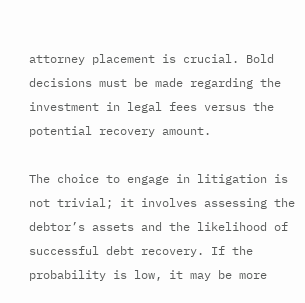attorney placement is crucial. Bold decisions must be made regarding the investment in legal fees versus the potential recovery amount.

The choice to engage in litigation is not trivial; it involves assessing the debtor’s assets and the likelihood of successful debt recovery. If the probability is low, it may be more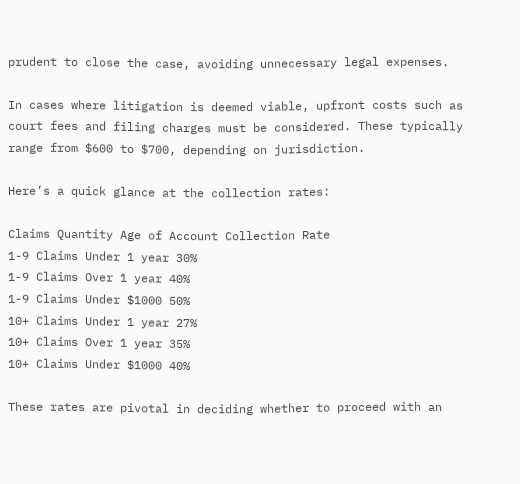prudent to close the case, avoiding unnecessary legal expenses.

In cases where litigation is deemed viable, upfront costs such as court fees and filing charges must be considered. These typically range from $600 to $700, depending on jurisdiction.

Here’s a quick glance at the collection rates:

Claims Quantity Age of Account Collection Rate
1-9 Claims Under 1 year 30%
1-9 Claims Over 1 year 40%
1-9 Claims Under $1000 50%
10+ Claims Under 1 year 27%
10+ Claims Over 1 year 35%
10+ Claims Under $1000 40%

These rates are pivotal in deciding whether to proceed with an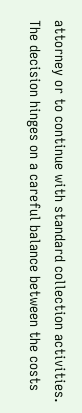attorney or to continue with standard collection activities. The decision hinges on a careful balance between the costs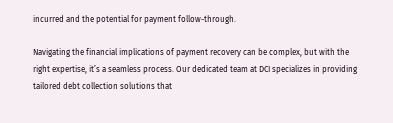incurred and the potential for payment follow-through.

Navigating the financial implications of payment recovery can be complex, but with the right expertise, it’s a seamless process. Our dedicated team at DCI specializes in providing tailored debt collection solutions that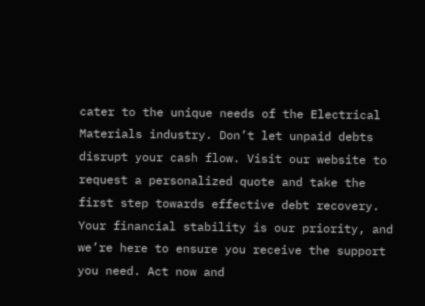cater to the unique needs of the Electrical Materials industry. Don’t let unpaid debts disrupt your cash flow. Visit our website to request a personalized quote and take the first step towards effective debt recovery. Your financial stability is our priority, and we’re here to ensure you receive the support you need. Act now and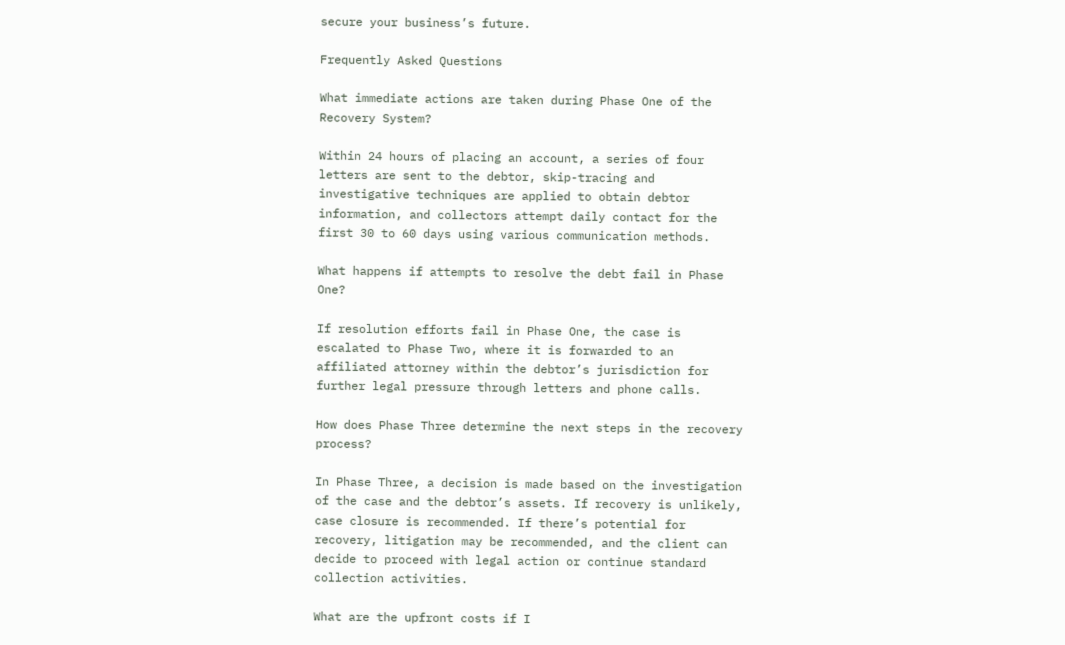secure your business’s future.

Frequently Asked Questions

What immediate actions are taken during Phase One of the Recovery System?

Within 24 hours of placing an account, a series of four letters are sent to the debtor, skip-tracing and investigative techniques are applied to obtain debtor information, and collectors attempt daily contact for the first 30 to 60 days using various communication methods.

What happens if attempts to resolve the debt fail in Phase One?

If resolution efforts fail in Phase One, the case is escalated to Phase Two, where it is forwarded to an affiliated attorney within the debtor’s jurisdiction for further legal pressure through letters and phone calls.

How does Phase Three determine the next steps in the recovery process?

In Phase Three, a decision is made based on the investigation of the case and the debtor’s assets. If recovery is unlikely, case closure is recommended. If there’s potential for recovery, litigation may be recommended, and the client can decide to proceed with legal action or continue standard collection activities.

What are the upfront costs if I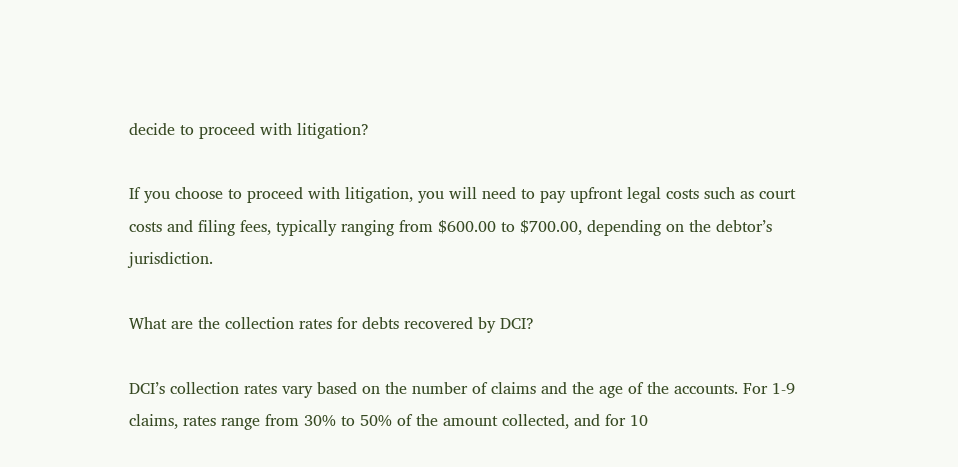decide to proceed with litigation?

If you choose to proceed with litigation, you will need to pay upfront legal costs such as court costs and filing fees, typically ranging from $600.00 to $700.00, depending on the debtor’s jurisdiction.

What are the collection rates for debts recovered by DCI?

DCI’s collection rates vary based on the number of claims and the age of the accounts. For 1-9 claims, rates range from 30% to 50% of the amount collected, and for 10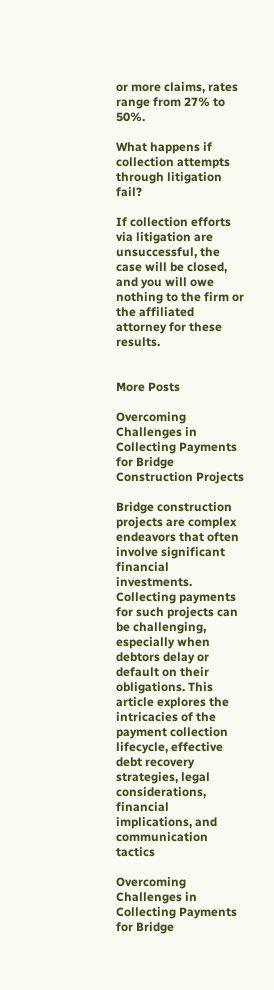or more claims, rates range from 27% to 50%.

What happens if collection attempts through litigation fail?

If collection efforts via litigation are unsuccessful, the case will be closed, and you will owe nothing to the firm or the affiliated attorney for these results.


More Posts

Overcoming Challenges in Collecting Payments for Bridge Construction Projects

Bridge construction projects are complex endeavors that often involve significant financial investments. Collecting payments for such projects can be challenging, especially when debtors delay or default on their obligations. This article explores the intricacies of the payment collection lifecycle, effective debt recovery strategies, legal considerations, financial implications, and communication tactics

Overcoming Challenges in Collecting Payments for Bridge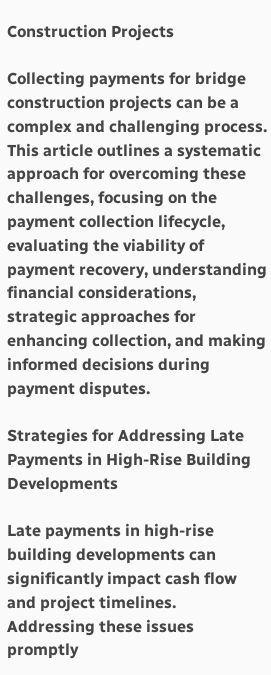Construction Projects

Collecting payments for bridge construction projects can be a complex and challenging process. This article outlines a systematic approach for overcoming these challenges, focusing on the payment collection lifecycle, evaluating the viability of payment recovery, understanding financial considerations, strategic approaches for enhancing collection, and making informed decisions during payment disputes.

Strategies for Addressing Late Payments in High-Rise Building Developments

Late payments in high-rise building developments can significantly impact cash flow and project timelines. Addressing these issues promptly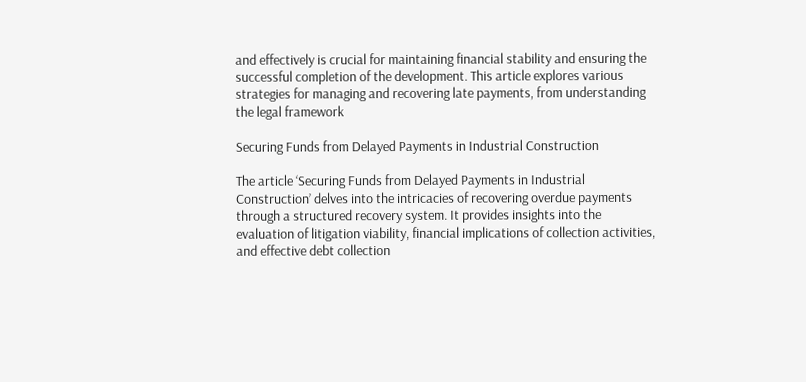and effectively is crucial for maintaining financial stability and ensuring the successful completion of the development. This article explores various strategies for managing and recovering late payments, from understanding the legal framework

Securing Funds from Delayed Payments in Industrial Construction

The article ‘Securing Funds from Delayed Payments in Industrial Construction’ delves into the intricacies of recovering overdue payments through a structured recovery system. It provides insights into the evaluation of litigation viability, financial implications of collection activities, and effective debt collection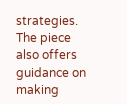strategies. The piece also offers guidance on making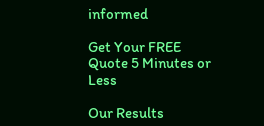informed

Get Your FREE Quote 5 Minutes or Less

Our Results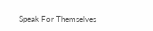Speak For Themselves